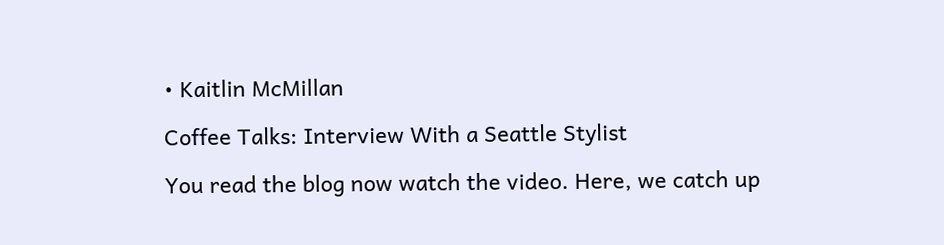• Kaitlin McMillan

Coffee Talks: Interview With a Seattle Stylist

You read the blog now watch the video. Here, we catch up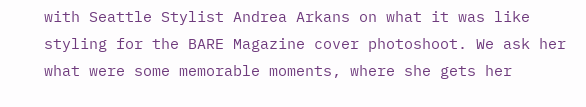with Seattle Stylist Andrea Arkans on what it was like styling for the BARE Magazine cover photoshoot. We ask her what were some memorable moments, where she gets her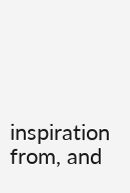inspiration from, and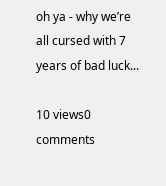oh ya - why we’re all cursed with 7 years of bad luck...

10 views0 comments